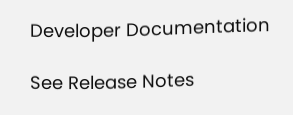Developer Documentation

See Release Notes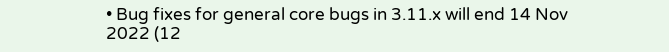• Bug fixes for general core bugs in 3.11.x will end 14 Nov 2022 (12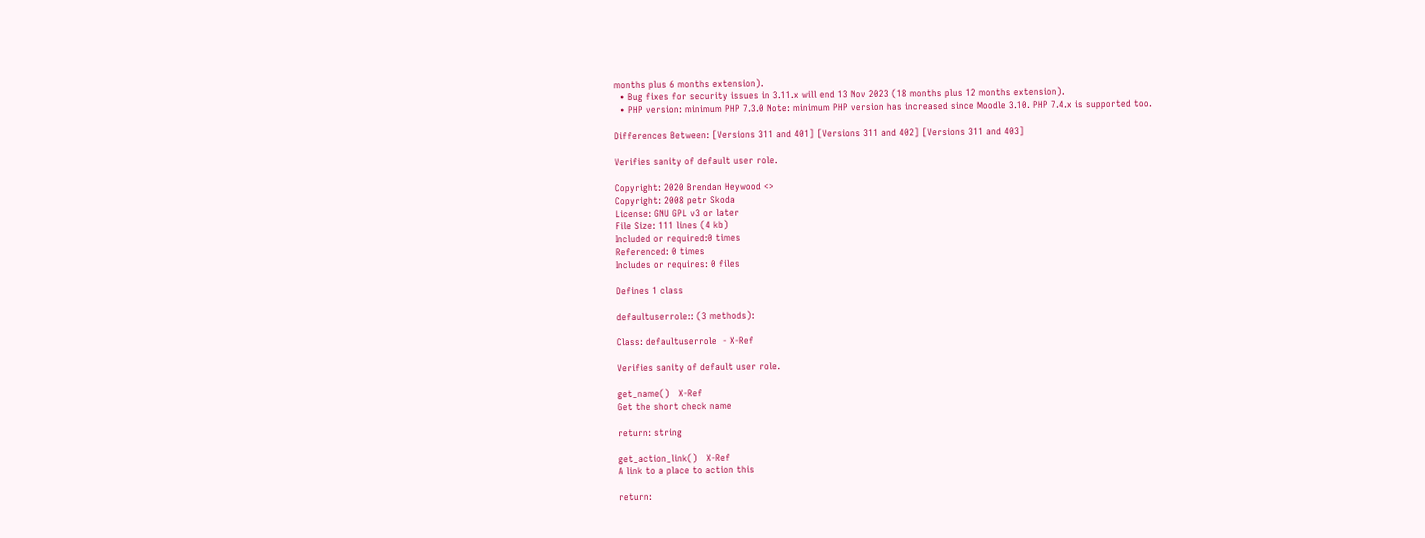months plus 6 months extension).
  • Bug fixes for security issues in 3.11.x will end 13 Nov 2023 (18 months plus 12 months extension).
  • PHP version: minimum PHP 7.3.0 Note: minimum PHP version has increased since Moodle 3.10. PHP 7.4.x is supported too.

Differences Between: [Versions 311 and 401] [Versions 311 and 402] [Versions 311 and 403]

Verifies sanity of default user role.

Copyright: 2020 Brendan Heywood <>
Copyright: 2008 petr Skoda
License: GNU GPL v3 or later
File Size: 111 lines (4 kb)
Included or required:0 times
Referenced: 0 times
Includes or requires: 0 files

Defines 1 class

defaultuserrole:: (3 methods):

Class: defaultuserrole  - X-Ref

Verifies sanity of default user role.

get_name()   X-Ref
Get the short check name

return: string

get_action_link()   X-Ref
A link to a place to action this

return: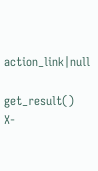action_link|null

get_result()   X-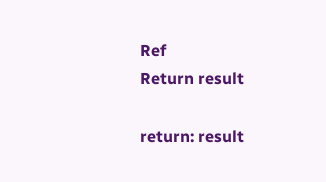Ref
Return result

return: result